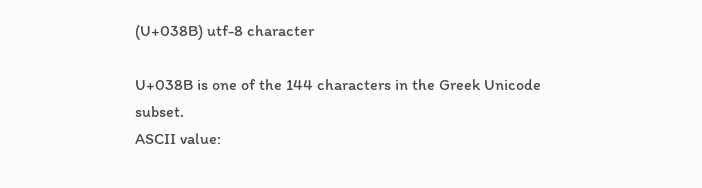(U+038B) utf-8 character

U+038B is one of the 144 characters in the Greek Unicode subset.
ASCII value: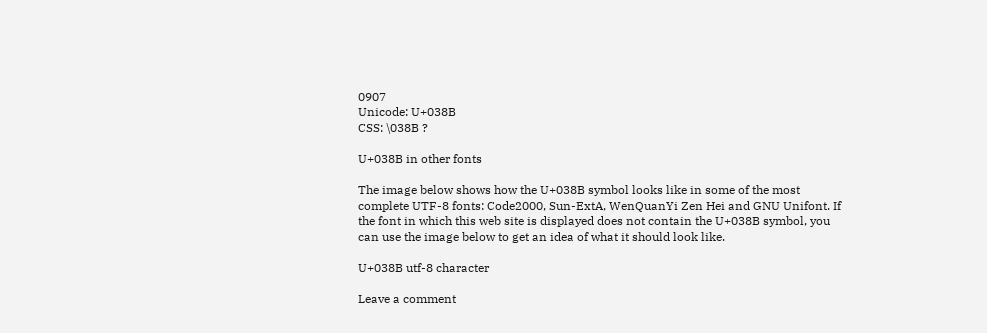0907
Unicode: U+038B
CSS: \038B ?

U+038B in other fonts

The image below shows how the U+038B symbol looks like in some of the most complete UTF-8 fonts: Code2000, Sun-ExtA, WenQuanYi Zen Hei and GNU Unifont. If the font in which this web site is displayed does not contain the U+038B symbol, you can use the image below to get an idea of what it should look like.

U+038B utf-8 character

Leave a comment